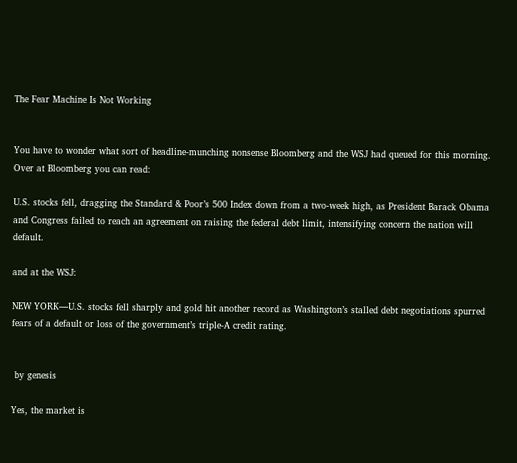The Fear Machine Is Not Working


You have to wonder what sort of headline-munching nonsense Bloomberg and the WSJ had queued for this morning.  Over at Bloomberg you can read:

U.S. stocks fell, dragging the Standard & Poor’s 500 Index down from a two-week high, as President Barack Obama and Congress failed to reach an agreement on raising the federal debt limit, intensifying concern the nation will default.

and at the WSJ:

NEW YORK—U.S. stocks fell sharply and gold hit another record as Washington’s stalled debt negotiations spurred fears of a default or loss of the government’s triple-A credit rating.


 by genesis

Yes, the market is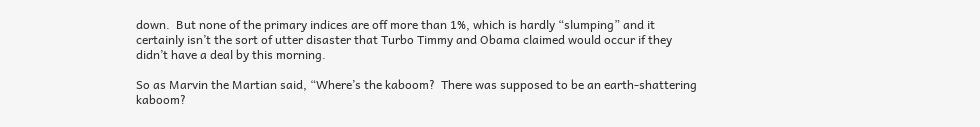down.  But none of the primary indices are off more than 1%, which is hardly “slumping” and it certainly isn’t the sort of utter disaster that Turbo Timmy and Obama claimed would occur if they didn’t have a deal by this morning.

So as Marvin the Martian said, “Where’s the kaboom?  There was supposed to be an earth-shattering kaboom?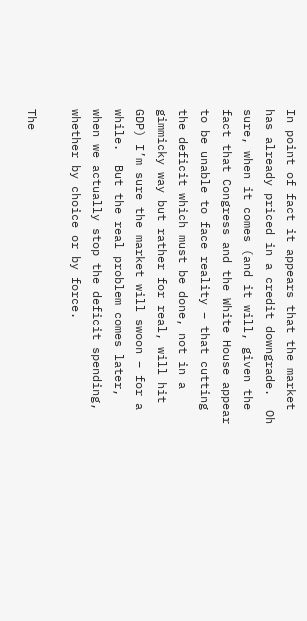In point of fact it appears that the market has already priced in a credit downgrade.  Oh sure, when it comes (and it will, given the fact that Congress and the White House appear to be unable to face reality – that cutting the deficit which must be done, not in a gimmicky way but rather for real, will hit GDP) I’m sure the market will swoon – for a while.  But the real problem comes later, when we actually stop the deficit spending, whether by choice or by force.

The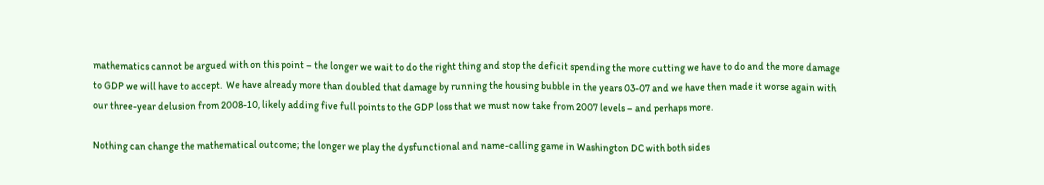mathematics cannot be argued with on this point – the longer we wait to do the right thing and stop the deficit spending the more cutting we have to do and the more damage to GDP we will have to accept.  We have already more than doubled that damage by running the housing bubble in the years 03-07 and we have then made it worse again with our three-year delusion from 2008-10, likely adding five full points to the GDP loss that we must now take from 2007 levels – and perhaps more.

Nothing can change the mathematical outcome; the longer we play the dysfunctional and name-calling game in Washington DC with both sides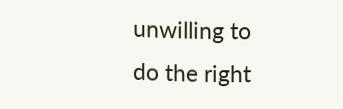unwilling to do the right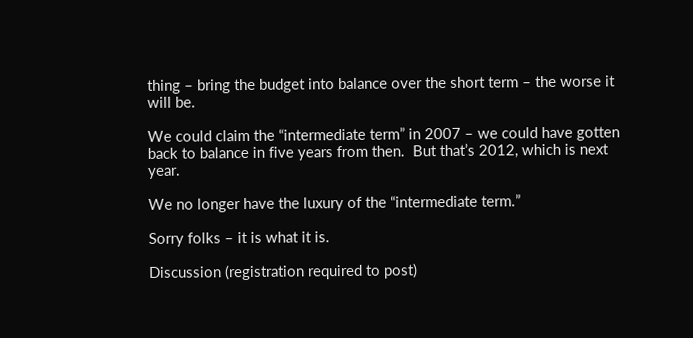thing – bring the budget into balance over the short term – the worse it will be.

We could claim the “intermediate term” in 2007 – we could have gotten back to balance in five years from then.  But that’s 2012, which is next year.

We no longer have the luxury of the “intermediate term.”

Sorry folks – it is what it is.

Discussion (registration required to post)